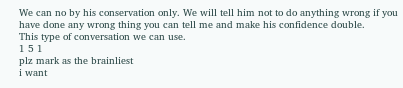We can no by his conservation only. We will tell him not to do anything wrong if you have done any wrong thing you can tell me and make his confidence double.
This type of conversation we can use.
1 5 1
plz mark as the brainliest
i want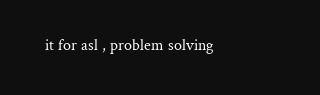it for asl , problem solving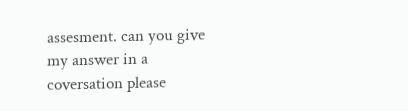assesment. can you give my answer in a coversation please